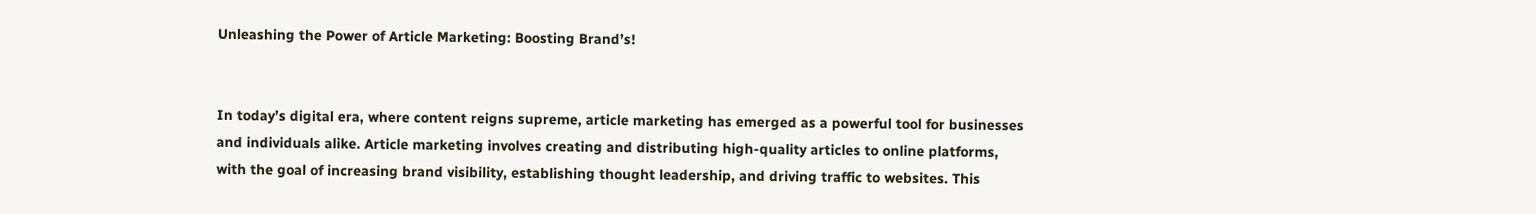Unleashing the Power of Article Marketing: Boosting Brand’s!


In today’s digital era, where content reigns supreme, article marketing has emerged as a powerful tool for businesses and individuals alike. Article marketing involves creating and distributing high-quality articles to online platforms, with the goal of increasing brand visibility, establishing thought leadership, and driving traffic to websites. This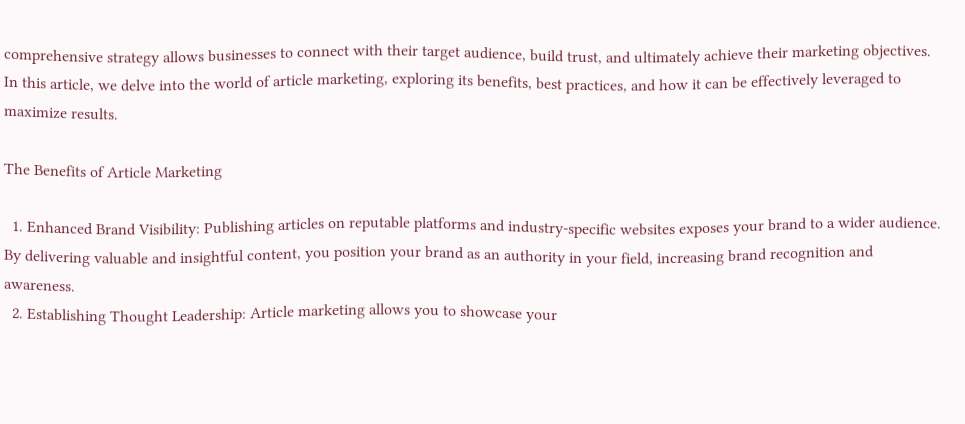comprehensive strategy allows businesses to connect with their target audience, build trust, and ultimately achieve their marketing objectives. In this article, we delve into the world of article marketing, exploring its benefits, best practices, and how it can be effectively leveraged to maximize results.

The Benefits of Article Marketing

  1. Enhanced Brand Visibility: Publishing articles on reputable platforms and industry-specific websites exposes your brand to a wider audience. By delivering valuable and insightful content, you position your brand as an authority in your field, increasing brand recognition and awareness.
  2. Establishing Thought Leadership: Article marketing allows you to showcase your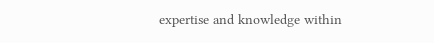expertise and knowledge within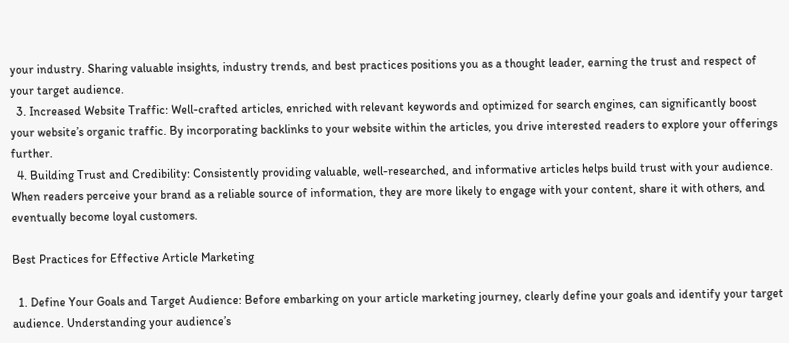your industry. Sharing valuable insights, industry trends, and best practices positions you as a thought leader, earning the trust and respect of your target audience.
  3. Increased Website Traffic: Well-crafted articles, enriched with relevant keywords and optimized for search engines, can significantly boost your website’s organic traffic. By incorporating backlinks to your website within the articles, you drive interested readers to explore your offerings further.
  4. Building Trust and Credibility: Consistently providing valuable, well-researched, and informative articles helps build trust with your audience. When readers perceive your brand as a reliable source of information, they are more likely to engage with your content, share it with others, and eventually become loyal customers.

Best Practices for Effective Article Marketing

  1. Define Your Goals and Target Audience: Before embarking on your article marketing journey, clearly define your goals and identify your target audience. Understanding your audience’s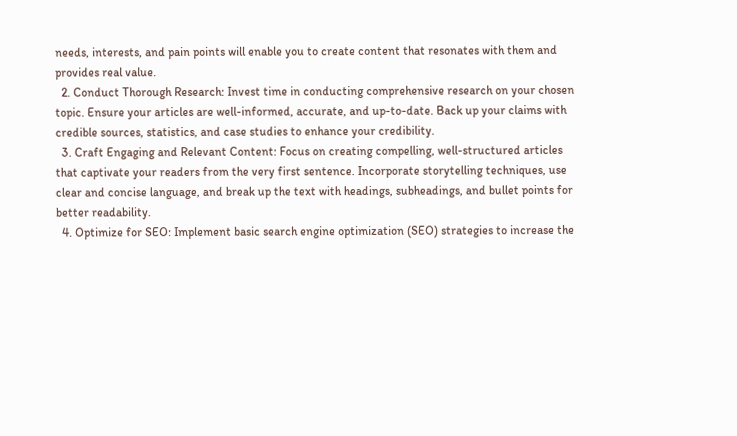needs, interests, and pain points will enable you to create content that resonates with them and provides real value.
  2. Conduct Thorough Research: Invest time in conducting comprehensive research on your chosen topic. Ensure your articles are well-informed, accurate, and up-to-date. Back up your claims with credible sources, statistics, and case studies to enhance your credibility.
  3. Craft Engaging and Relevant Content: Focus on creating compelling, well-structured articles that captivate your readers from the very first sentence. Incorporate storytelling techniques, use clear and concise language, and break up the text with headings, subheadings, and bullet points for better readability.
  4. Optimize for SEO: Implement basic search engine optimization (SEO) strategies to increase the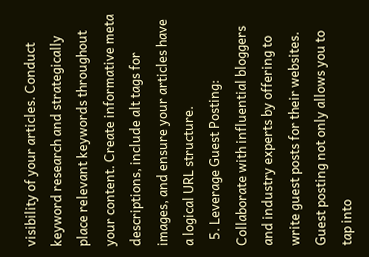visibility of your articles. Conduct keyword research and strategically place relevant keywords throughout your content. Create informative meta descriptions, include alt tags for images, and ensure your articles have a logical URL structure.
  5. Leverage Guest Posting: Collaborate with influential bloggers and industry experts by offering to write guest posts for their websites. Guest posting not only allows you to tap into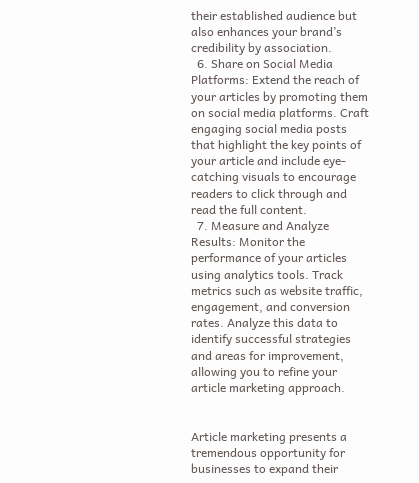their established audience but also enhances your brand’s credibility by association.
  6. Share on Social Media Platforms: Extend the reach of your articles by promoting them on social media platforms. Craft engaging social media posts that highlight the key points of your article and include eye-catching visuals to encourage readers to click through and read the full content.
  7. Measure and Analyze Results: Monitor the performance of your articles using analytics tools. Track metrics such as website traffic, engagement, and conversion rates. Analyze this data to identify successful strategies and areas for improvement, allowing you to refine your article marketing approach.


Article marketing presents a tremendous opportunity for businesses to expand their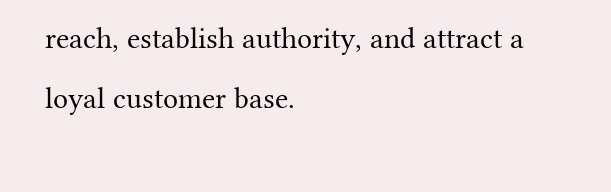reach, establish authority, and attract a loyal customer base.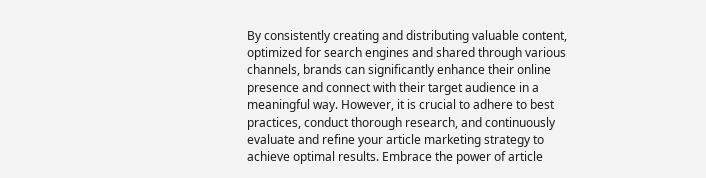By consistently creating and distributing valuable content, optimized for search engines and shared through various channels, brands can significantly enhance their online presence and connect with their target audience in a meaningful way. However, it is crucial to adhere to best practices, conduct thorough research, and continuously evaluate and refine your article marketing strategy to achieve optimal results. Embrace the power of article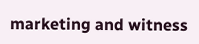marketing and witness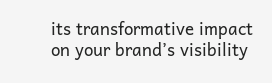its transformative impact on your brand’s visibility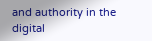and authority in the digital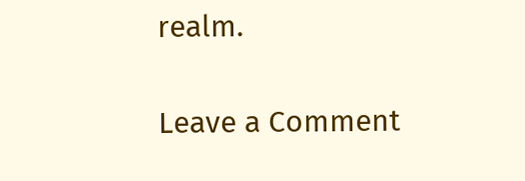realm.

Leave a Comment